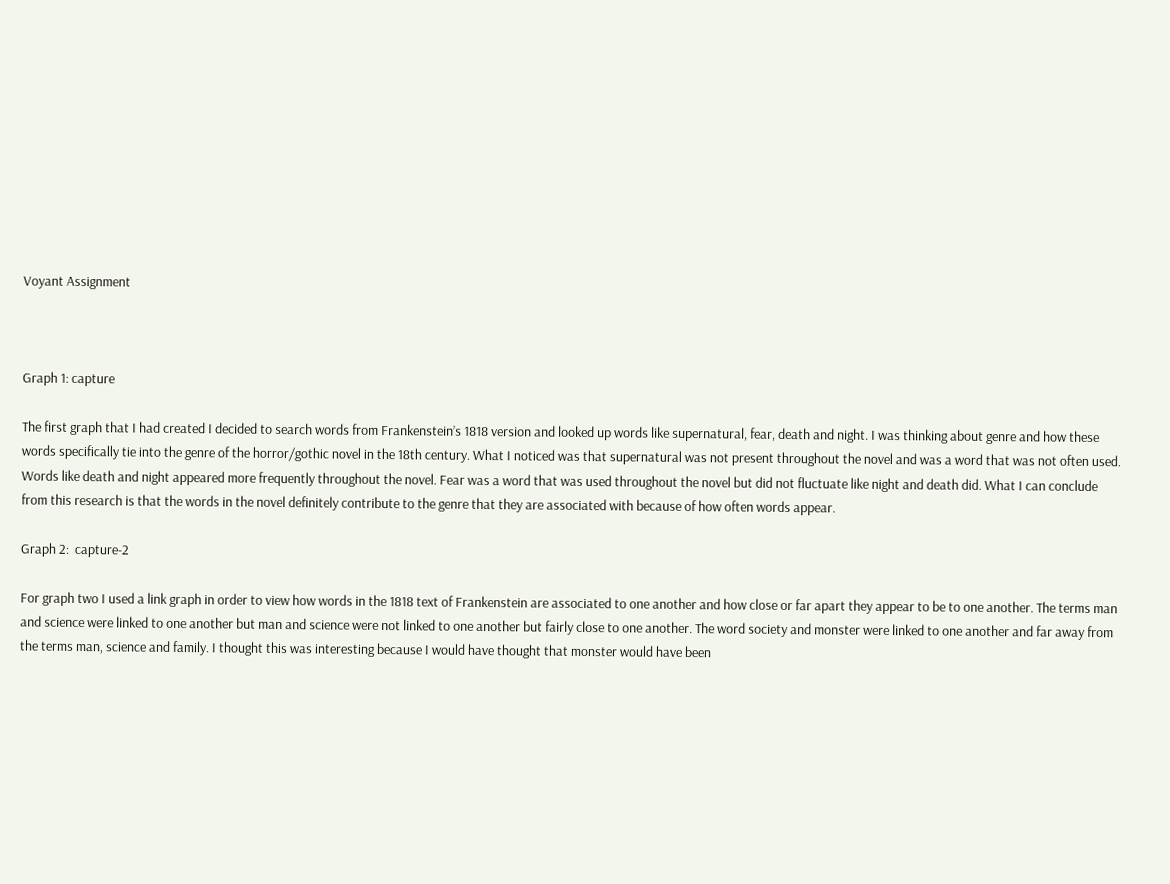Voyant Assignment



Graph 1: capture

The first graph that I had created I decided to search words from Frankenstein’s 1818 version and looked up words like supernatural, fear, death and night. I was thinking about genre and how these words specifically tie into the genre of the horror/gothic novel in the 18th century. What I noticed was that supernatural was not present throughout the novel and was a word that was not often used. Words like death and night appeared more frequently throughout the novel. Fear was a word that was used throughout the novel but did not fluctuate like night and death did. What I can conclude from this research is that the words in the novel definitely contribute to the genre that they are associated with because of how often words appear.

Graph 2:  capture-2

For graph two I used a link graph in order to view how words in the 1818 text of Frankenstein are associated to one another and how close or far apart they appear to be to one another. The terms man and science were linked to one another but man and science were not linked to one another but fairly close to one another. The word society and monster were linked to one another and far away from the terms man, science and family. I thought this was interesting because I would have thought that monster would have been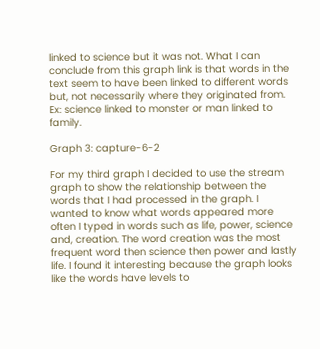linked to science but it was not. What I can conclude from this graph link is that words in the text seem to have been linked to different words but, not necessarily where they originated from. Ex: science linked to monster or man linked to family.

Graph 3: capture-6-2

For my third graph I decided to use the stream graph to show the relationship between the words that I had processed in the graph. I wanted to know what words appeared more often I typed in words such as life, power, science and, creation. The word creation was the most frequent word then science then power and lastly life. I found it interesting because the graph looks like the words have levels to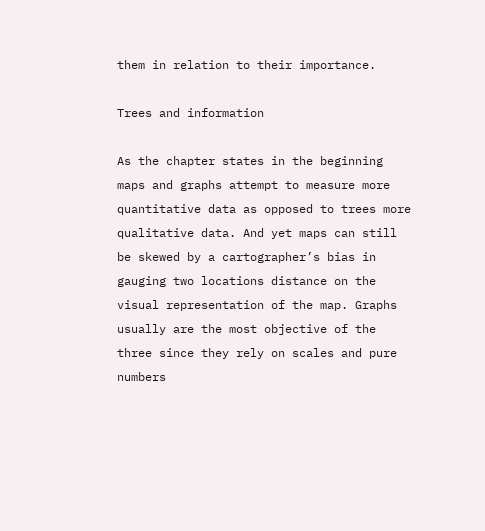them in relation to their importance.

Trees and information

As the chapter states in the beginning maps and graphs attempt to measure more quantitative data as opposed to trees more qualitative data. And yet maps can still be skewed by a cartographer’s bias in gauging two locations distance on the visual representation of the map. Graphs usually are the most objective of the three since they rely on scales and pure numbers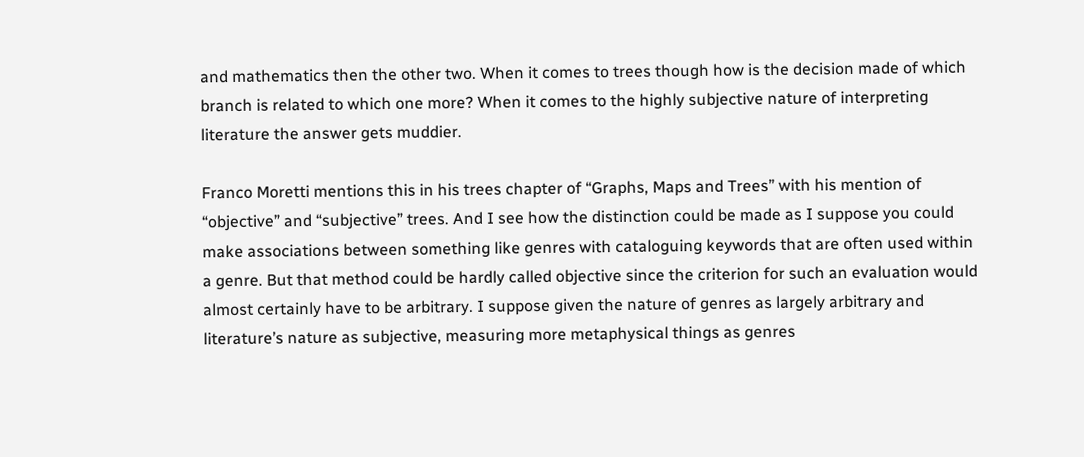and mathematics then the other two. When it comes to trees though how is the decision made of which branch is related to which one more? When it comes to the highly subjective nature of interpreting literature the answer gets muddier.

Franco Moretti mentions this in his trees chapter of “Graphs, Maps and Trees” with his mention of “objective” and “subjective” trees. And I see how the distinction could be made as I suppose you could make associations between something like genres with cataloguing keywords that are often used within a genre. But that method could be hardly called objective since the criterion for such an evaluation would almost certainly have to be arbitrary. I suppose given the nature of genres as largely arbitrary and literature’s nature as subjective, measuring more metaphysical things as genres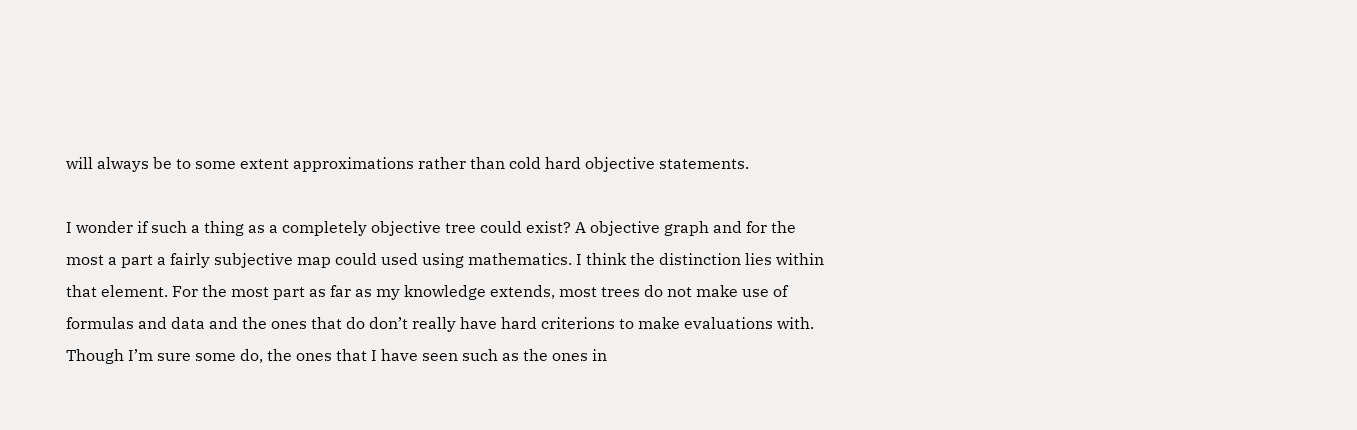will always be to some extent approximations rather than cold hard objective statements.

I wonder if such a thing as a completely objective tree could exist? A objective graph and for the most a part a fairly subjective map could used using mathematics. I think the distinction lies within that element. For the most part as far as my knowledge extends, most trees do not make use of formulas and data and the ones that do don’t really have hard criterions to make evaluations with. Though I’m sure some do, the ones that I have seen such as the ones in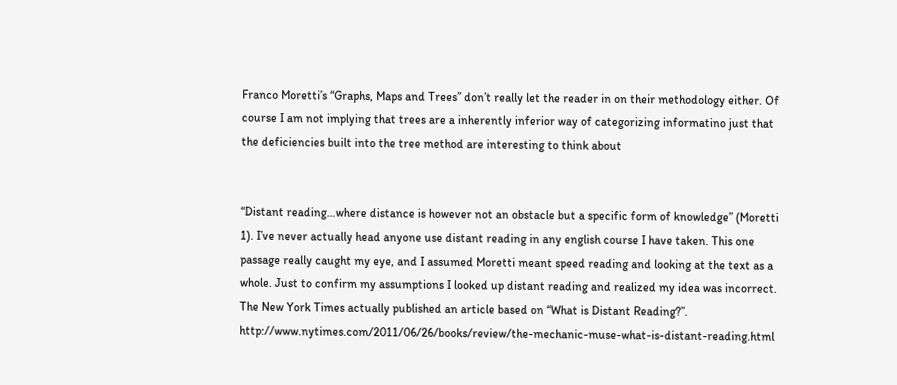Franco Moretti’s “Graphs, Maps and Trees” don’t really let the reader in on their methodology either. Of course I am not implying that trees are a inherently inferior way of categorizing informatino just that the deficiencies built into the tree method are interesting to think about


“Distant reading…where distance is however not an obstacle but a specific form of knowledge” (Moretti 1). I’ve never actually head anyone use distant reading in any english course I have taken. This one passage really caught my eye, and I assumed Moretti meant speed reading and looking at the text as a whole. Just to confirm my assumptions I looked up distant reading and realized my idea was incorrect. The New York Times actually published an article based on “What is Distant Reading?”. http://www.nytimes.com/2011/06/26/books/review/the-mechanic-muse-what-is-distant-reading.html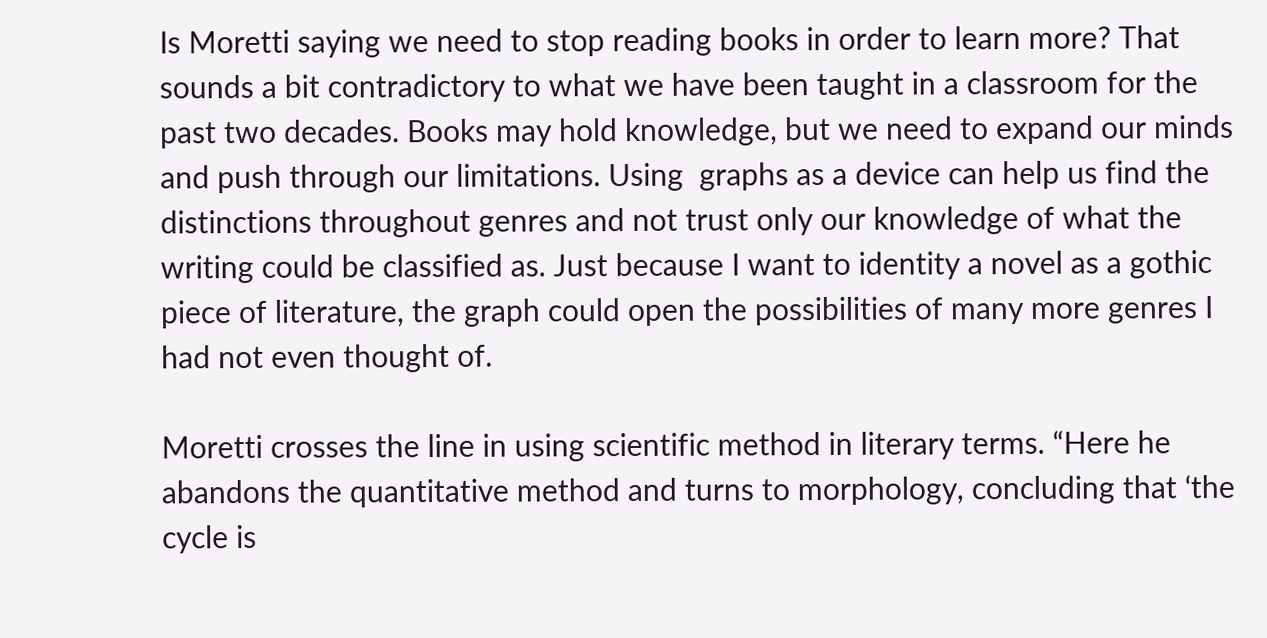Is Moretti saying we need to stop reading books in order to learn more? That sounds a bit contradictory to what we have been taught in a classroom for the past two decades. Books may hold knowledge, but we need to expand our minds and push through our limitations. Using  graphs as a device can help us find the distinctions throughout genres and not trust only our knowledge of what the writing could be classified as. Just because I want to identity a novel as a gothic piece of literature, the graph could open the possibilities of many more genres I had not even thought of.

Moretti crosses the line in using scientific method in literary terms. “Here he abandons the quantitative method and turns to morphology, concluding that ‘the cycle is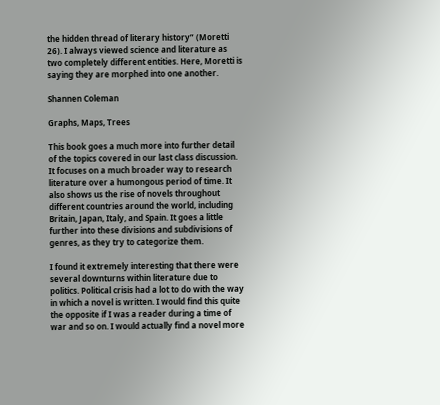the hidden thread of literary history” (Moretti 26). I always viewed science and literature as two completely different entities. Here, Moretti is saying they are morphed into one another.

Shannen Coleman

Graphs, Maps, Trees

This book goes a much more into further detail of the topics covered in our last class discussion. It focuses on a much broader way to research literature over a humongous period of time. It also shows us the rise of novels throughout different countries around the world, including Britain, Japan, Italy, and Spain. It goes a little further into these divisions and subdivisions of genres, as they try to categorize them.

I found it extremely interesting that there were several downturns within literature due to politics. Political crisis had a lot to do with the way in which a novel is written. I would find this quite the opposite if I was a reader during a time of war and so on. I would actually find a novel more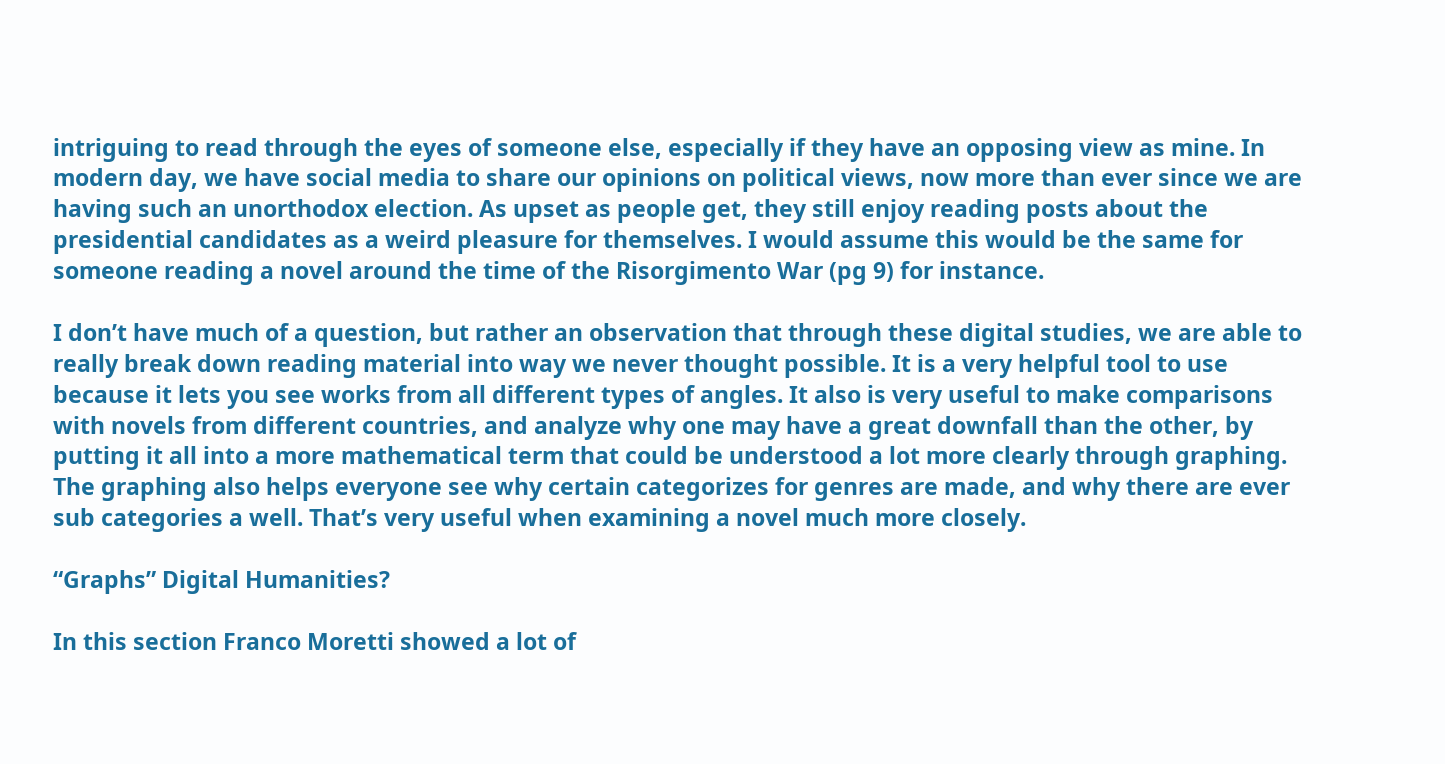intriguing to read through the eyes of someone else, especially if they have an opposing view as mine. In modern day, we have social media to share our opinions on political views, now more than ever since we are having such an unorthodox election. As upset as people get, they still enjoy reading posts about the presidential candidates as a weird pleasure for themselves. I would assume this would be the same for someone reading a novel around the time of the Risorgimento War (pg 9) for instance.

I don’t have much of a question, but rather an observation that through these digital studies, we are able to really break down reading material into way we never thought possible. It is a very helpful tool to use because it lets you see works from all different types of angles. It also is very useful to make comparisons with novels from different countries, and analyze why one may have a great downfall than the other, by putting it all into a more mathematical term that could be understood a lot more clearly through graphing. The graphing also helps everyone see why certain categorizes for genres are made, and why there are ever sub categories a well. That’s very useful when examining a novel much more closely.

“Graphs” Digital Humanities?

In this section Franco Moretti showed a lot of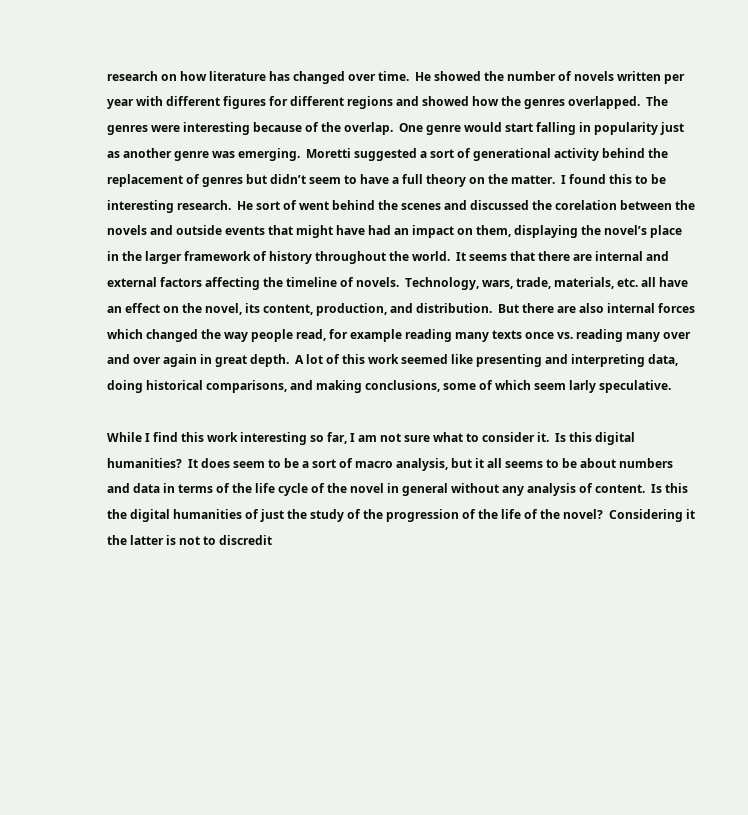research on how literature has changed over time.  He showed the number of novels written per year with different figures for different regions and showed how the genres overlapped.  The genres were interesting because of the overlap.  One genre would start falling in popularity just as another genre was emerging.  Moretti suggested a sort of generational activity behind the replacement of genres but didn’t seem to have a full theory on the matter.  I found this to be interesting research.  He sort of went behind the scenes and discussed the corelation between the novels and outside events that might have had an impact on them, displaying the novel’s place in the larger framework of history throughout the world.  It seems that there are internal and external factors affecting the timeline of novels.  Technology, wars, trade, materials, etc. all have an effect on the novel, its content, production, and distribution.  But there are also internal forces which changed the way people read, for example reading many texts once vs. reading many over and over again in great depth.  A lot of this work seemed like presenting and interpreting data, doing historical comparisons, and making conclusions, some of which seem larly speculative.

While I find this work interesting so far, I am not sure what to consider it.  Is this digital humanities?  It does seem to be a sort of macro analysis, but it all seems to be about numbers and data in terms of the life cycle of the novel in general without any analysis of content.  Is this the digital humanities of just the study of the progression of the life of the novel?  Considering it the latter is not to discredit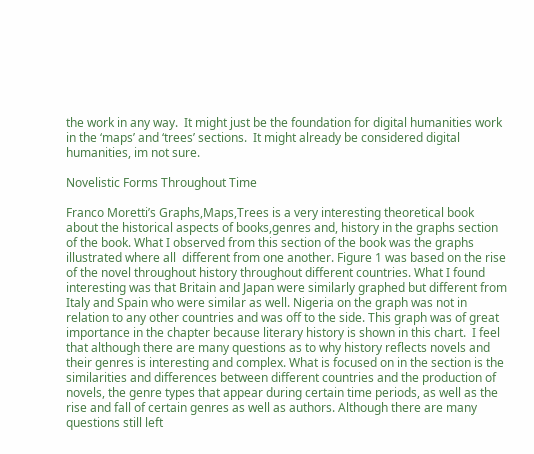the work in any way.  It might just be the foundation for digital humanities work in the ‘maps’ and ‘trees’ sections.  It might already be considered digital humanities, im not sure.

Novelistic Forms Throughout Time

Franco Moretti’s Graphs,Maps,Trees is a very interesting theoretical book about the historical aspects of books,genres and, history in the graphs section of the book. What I observed from this section of the book was the graphs illustrated where all  different from one another. Figure 1 was based on the rise of the novel throughout history throughout different countries. What I found interesting was that Britain and Japan were similarly graphed but different from Italy and Spain who were similar as well. Nigeria on the graph was not in relation to any other countries and was off to the side. This graph was of great importance in the chapter because literary history is shown in this chart.  I feel that although there are many questions as to why history reflects novels and their genres is interesting and complex. What is focused on in the section is the similarities and differences between different countries and the production of novels, the genre types that appear during certain time periods, as well as the rise and fall of certain genres as well as authors. Although there are many questions still left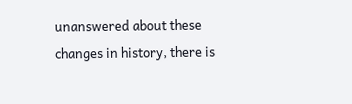unanswered about these changes in history, there is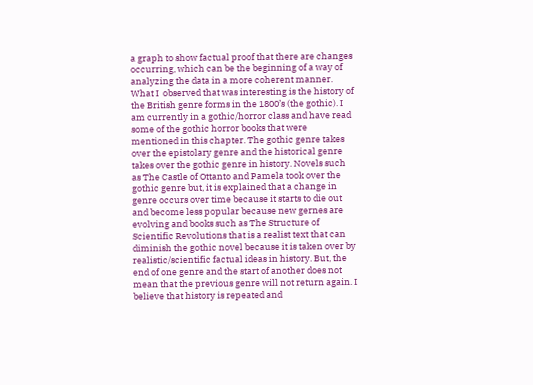a graph to show factual proof that there are changes occurring, which can be the beginning of a way of analyzing the data in a more coherent manner. What I  observed that was interesting is the history of the British genre forms in the 1800’s (the gothic). I am currently in a gothic/horror class and have read some of the gothic horror books that were mentioned in this chapter. The gothic genre takes over the epistolary genre and the historical genre takes over the gothic genre in history. Novels such as The Castle of Ottanto and Pamela took over the gothic genre but, it is explained that a change in genre occurs over time because it starts to die out and become less popular because new gernes are evolving and books such as The Structure of Scientific Revolutions that is a realist text that can diminish the gothic novel because it is taken over by  realistic/scientific factual ideas in history. But, the end of one genre and the start of another does not mean that the previous genre will not return again. I believe that history is repeated and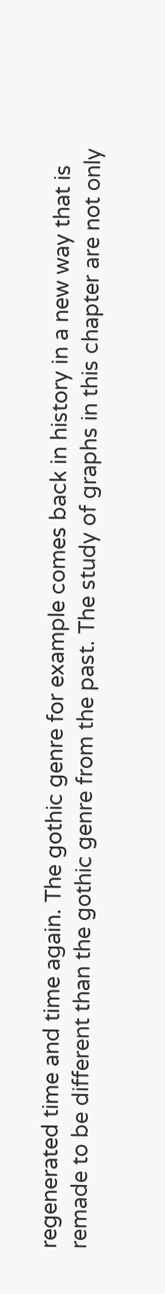regenerated time and time again. The gothic genre for example comes back in history in a new way that is remade to be different than the gothic genre from the past. The study of graphs in this chapter are not only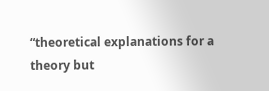“theoretical explanations for a theory but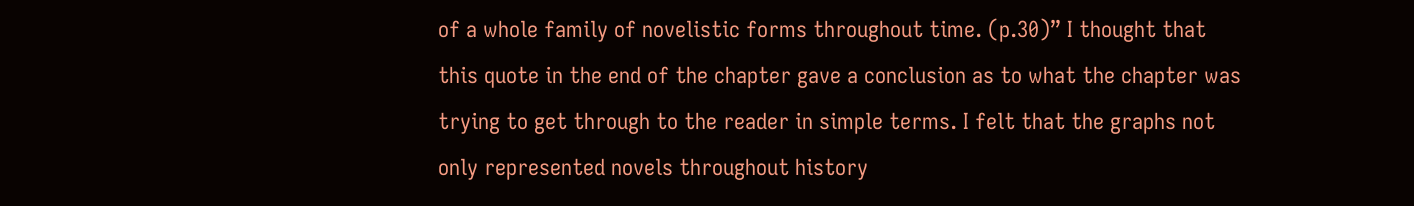of a whole family of novelistic forms throughout time. (p.30)” I thought that this quote in the end of the chapter gave a conclusion as to what the chapter was trying to get through to the reader in simple terms. I felt that the graphs not only represented novels throughout history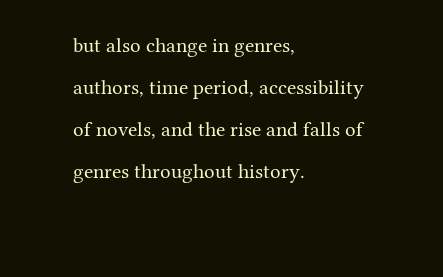but also change in genres, authors, time period, accessibility of novels, and the rise and falls of genres throughout history.